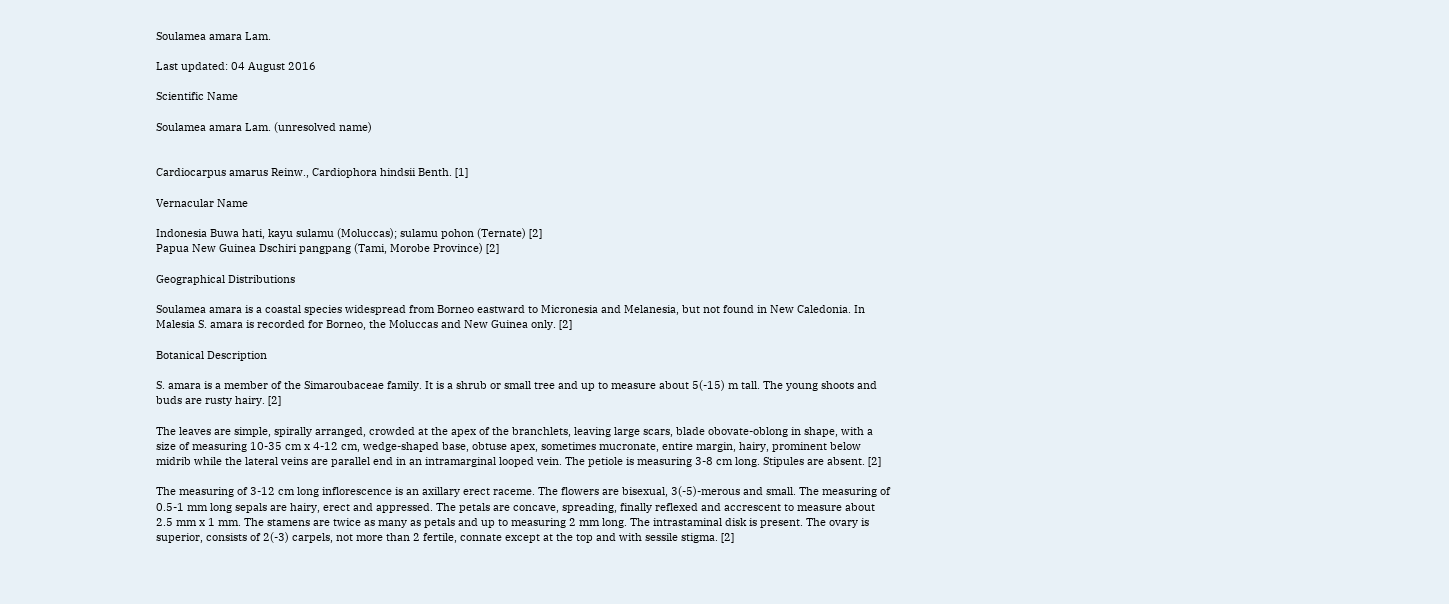Soulamea amara Lam.

Last updated: 04 August 2016

Scientific Name

Soulamea amara Lam. (unresolved name)


Cardiocarpus amarus Reinw., Cardiophora hindsii Benth. [1]

Vernacular Name

Indonesia Buwa hati, kayu sulamu (Moluccas); sulamu pohon (Ternate) [2]
Papua New Guinea Dschiri pangpang (Tami, Morobe Province) [2]

Geographical Distributions

Soulamea amara is a coastal species widespread from Borneo eastward to Micronesia and Melanesia, but not found in New Caledonia. In Malesia S. amara is recorded for Borneo, the Moluccas and New Guinea only. [2]

Botanical Description

S. amara is a member of the Simaroubaceae family. It is a shrub or small tree and up to measure about 5(-15) m tall. The young shoots and buds are rusty hairy. [2]

The leaves are simple, spirally arranged, crowded at the apex of the branchlets, leaving large scars, blade obovate-oblong in shape, with a size of measuring 10-35 cm x 4-12 cm, wedge-shaped base, obtuse apex, sometimes mucronate, entire margin, hairy, prominent below midrib while the lateral veins are parallel end in an intramarginal looped vein. The petiole is measuring 3-8 cm long. Stipules are absent. [2]

The measuring of 3-12 cm long inflorescence is an axillary erect raceme. The flowers are bisexual, 3(-5)-merous and small. The measuring of 0.5-1 mm long sepals are hairy, erect and appressed. The petals are concave, spreading, finally reflexed and accrescent to measure about 2.5 mm x 1 mm. The stamens are twice as many as petals and up to measuring 2 mm long. The intrastaminal disk is present. The ovary is superior, consists of 2(-3) carpels, not more than 2 fertile, connate except at the top and with sessile stigma. [2]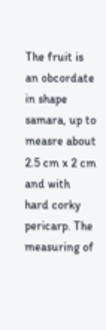The fruit is an obcordate in shape samara, up to measre about 2.5 cm x 2 cm and with hard corky pericarp. The measuring of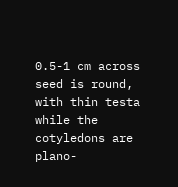0.5-1 cm across seed is round, with thin testa while the cotyledons are plano-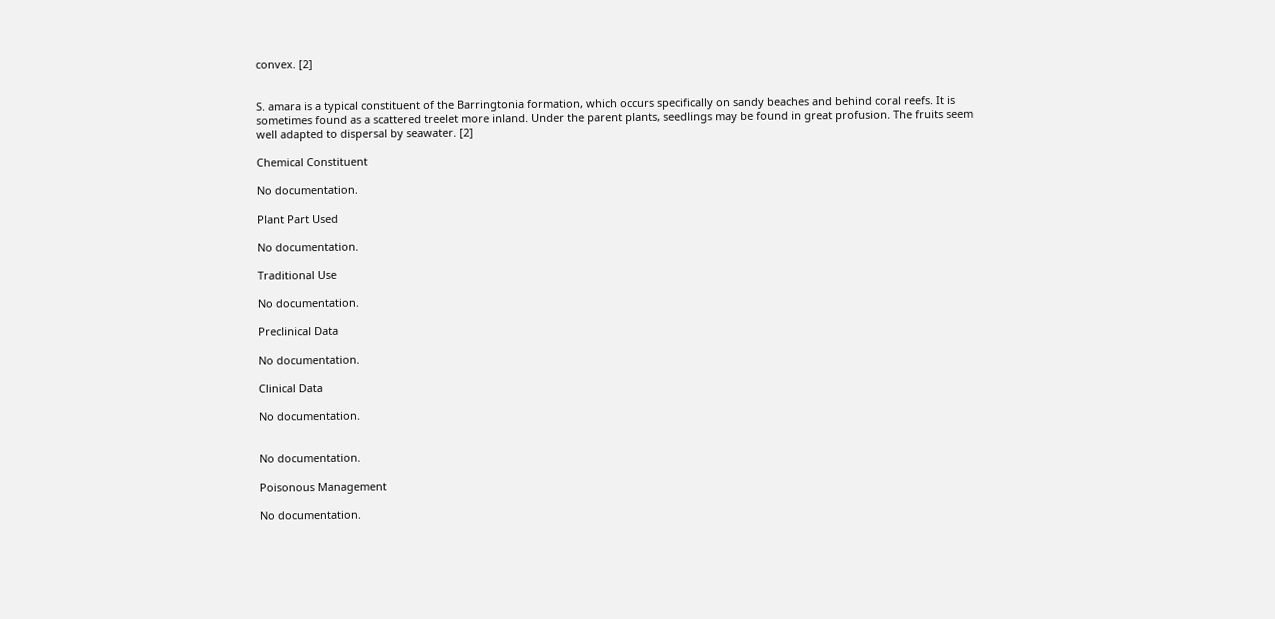convex. [2]


S. amara is a typical constituent of the Barringtonia formation, which occurs specifically on sandy beaches and behind coral reefs. It is sometimes found as a scattered treelet more inland. Under the parent plants, seedlings may be found in great profusion. The fruits seem well adapted to dispersal by seawater. [2]

Chemical Constituent

No documentation.

Plant Part Used

No documentation.

Traditional Use

No documentation.

Preclinical Data

No documentation.

Clinical Data

No documentation.


No documentation.

Poisonous Management

No documentation.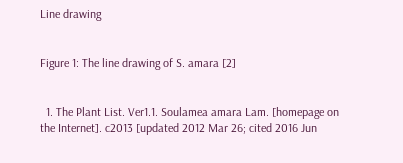Line drawing


Figure 1: The line drawing of S. amara [2]


  1. The Plant List. Ver1.1. Soulamea amara Lam. [homepage on the Internet]. c2013 [updated 2012 Mar 26; cited 2016 Jun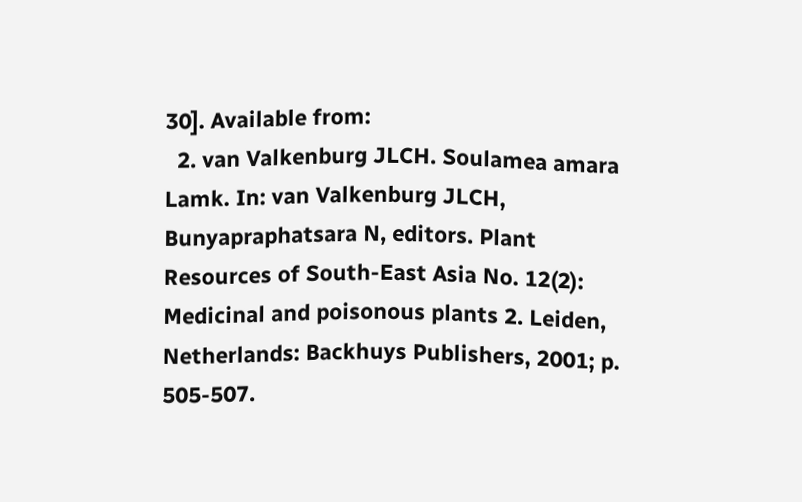30]. Available from:
  2. van Valkenburg JLCH. Soulamea amara Lamk. In: van Valkenburg JLCH, Bunyapraphatsara N, editors. Plant Resources of South-East Asia No. 12(2): Medicinal and poisonous plants 2. Leiden, Netherlands: Backhuys Publishers, 2001; p. 505-507.